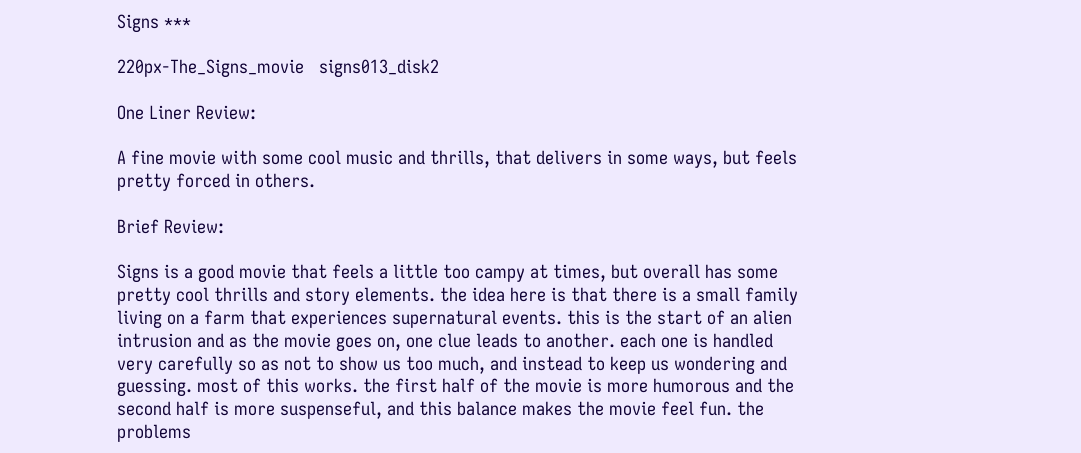Signs ***

220px-The_Signs_movie   signs013_disk2

One Liner Review:

A fine movie with some cool music and thrills, that delivers in some ways, but feels pretty forced in others.

Brief Review:

Signs is a good movie that feels a little too campy at times, but overall has some pretty cool thrills and story elements. the idea here is that there is a small family living on a farm that experiences supernatural events. this is the start of an alien intrusion and as the movie goes on, one clue leads to another. each one is handled very carefully so as not to show us too much, and instead to keep us wondering and guessing. most of this works. the first half of the movie is more humorous and the second half is more suspenseful, and this balance makes the movie feel fun. the problems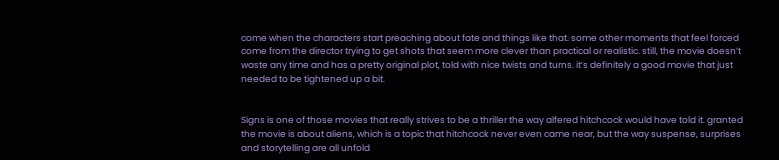come when the characters start preaching about fate and things like that. some other moments that feel forced come from the director trying to get shots that seem more clever than practical or realistic. still, the movie doesn’t waste any time and has a pretty original plot, told with nice twists and turns. it’s definitely a good movie that just needed to be tightened up a bit.


Signs is one of those movies that really strives to be a thriller the way alfered hitchcock would have told it. granted the movie is about aliens, which is a topic that hitchcock never even came near, but the way suspense, surprises and storytelling are all unfold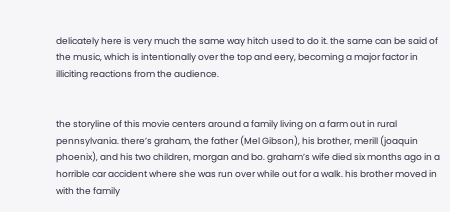delicately here is very much the same way hitch used to do it. the same can be said of the music, which is intentionally over the top and eery, becoming a major factor in illiciting reactions from the audience.


the storyline of this movie centers around a family living on a farm out in rural pennsylvania. there’s graham, the father (Mel Gibson), his brother, merill (joaquin phoenix), and his two children, morgan and bo. graham’s wife died six months ago in a horrible car accident where she was run over while out for a walk. his brother moved in with the family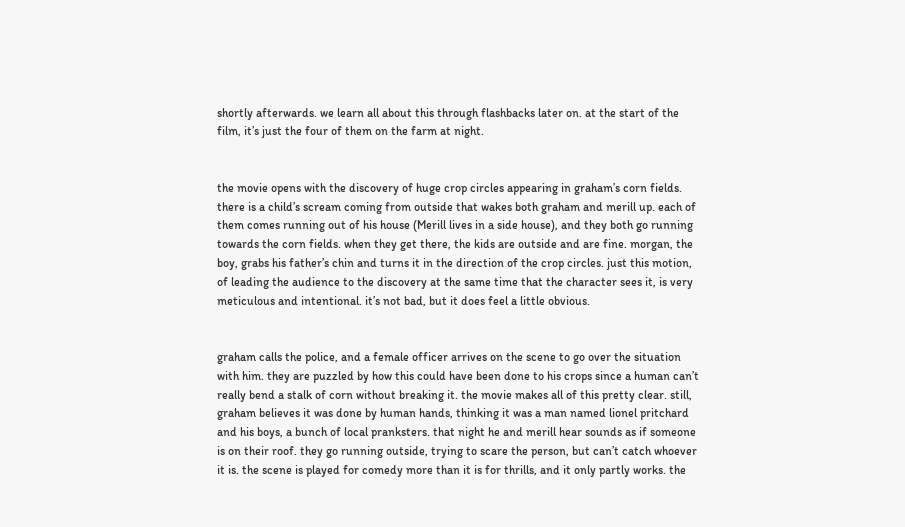shortly afterwards. we learn all about this through flashbacks later on. at the start of the film, it’s just the four of them on the farm at night.


the movie opens with the discovery of huge crop circles appearing in graham’s corn fields. there is a child’s scream coming from outside that wakes both graham and merill up. each of them comes running out of his house (Merill lives in a side house), and they both go running towards the corn fields. when they get there, the kids are outside and are fine. morgan, the boy, grabs his father’s chin and turns it in the direction of the crop circles. just this motion, of leading the audience to the discovery at the same time that the character sees it, is very meticulous and intentional. it’s not bad, but it does feel a little obvious.


graham calls the police, and a female officer arrives on the scene to go over the situation with him. they are puzzled by how this could have been done to his crops since a human can’t really bend a stalk of corn without breaking it. the movie makes all of this pretty clear. still, graham believes it was done by human hands, thinking it was a man named lionel pritchard and his boys, a bunch of local pranksters. that night he and merill hear sounds as if someone is on their roof. they go running outside, trying to scare the person, but can’t catch whoever it is. the scene is played for comedy more than it is for thrills, and it only partly works. the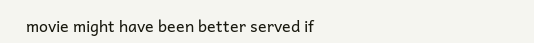movie might have been better served if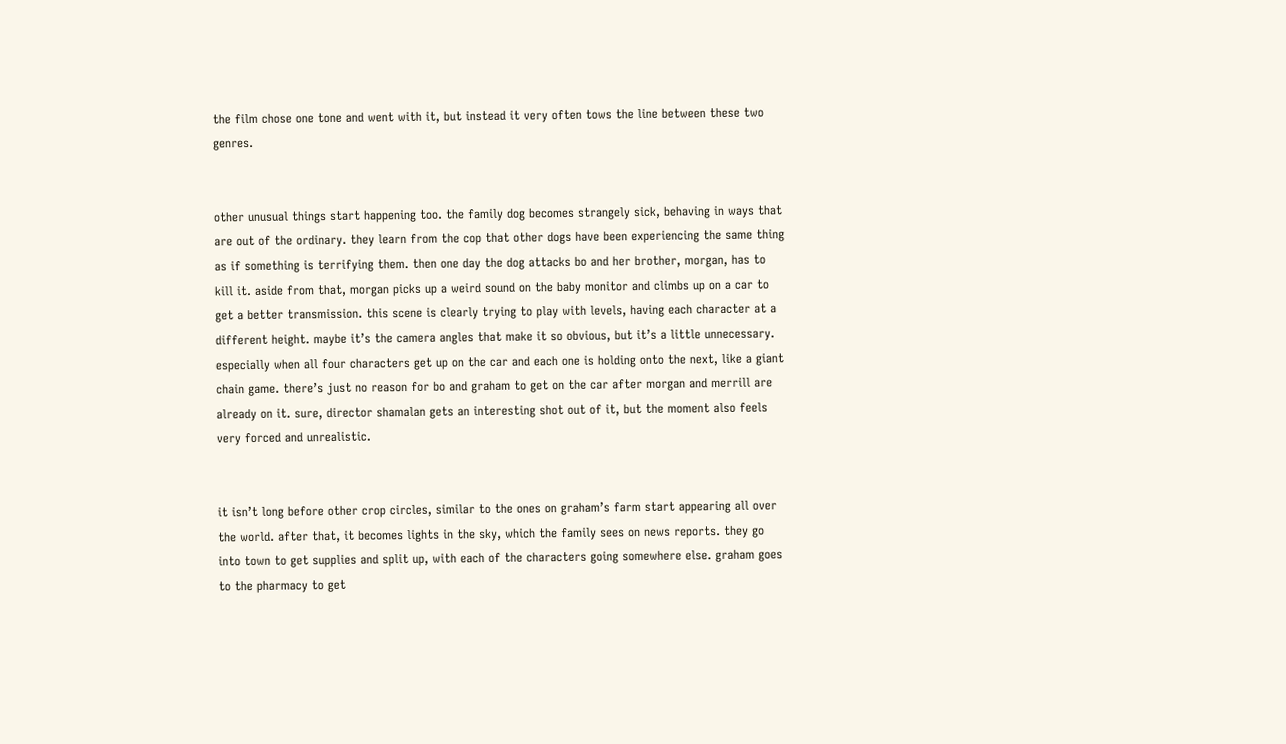the film chose one tone and went with it, but instead it very often tows the line between these two genres.


other unusual things start happening too. the family dog becomes strangely sick, behaving in ways that are out of the ordinary. they learn from the cop that other dogs have been experiencing the same thing as if something is terrifying them. then one day the dog attacks bo and her brother, morgan, has to kill it. aside from that, morgan picks up a weird sound on the baby monitor and climbs up on a car to get a better transmission. this scene is clearly trying to play with levels, having each character at a different height. maybe it’s the camera angles that make it so obvious, but it’s a little unnecessary. especially when all four characters get up on the car and each one is holding onto the next, like a giant chain game. there’s just no reason for bo and graham to get on the car after morgan and merrill are already on it. sure, director shamalan gets an interesting shot out of it, but the moment also feels very forced and unrealistic.


it isn’t long before other crop circles, similar to the ones on graham’s farm start appearing all over the world. after that, it becomes lights in the sky, which the family sees on news reports. they go into town to get supplies and split up, with each of the characters going somewhere else. graham goes to the pharmacy to get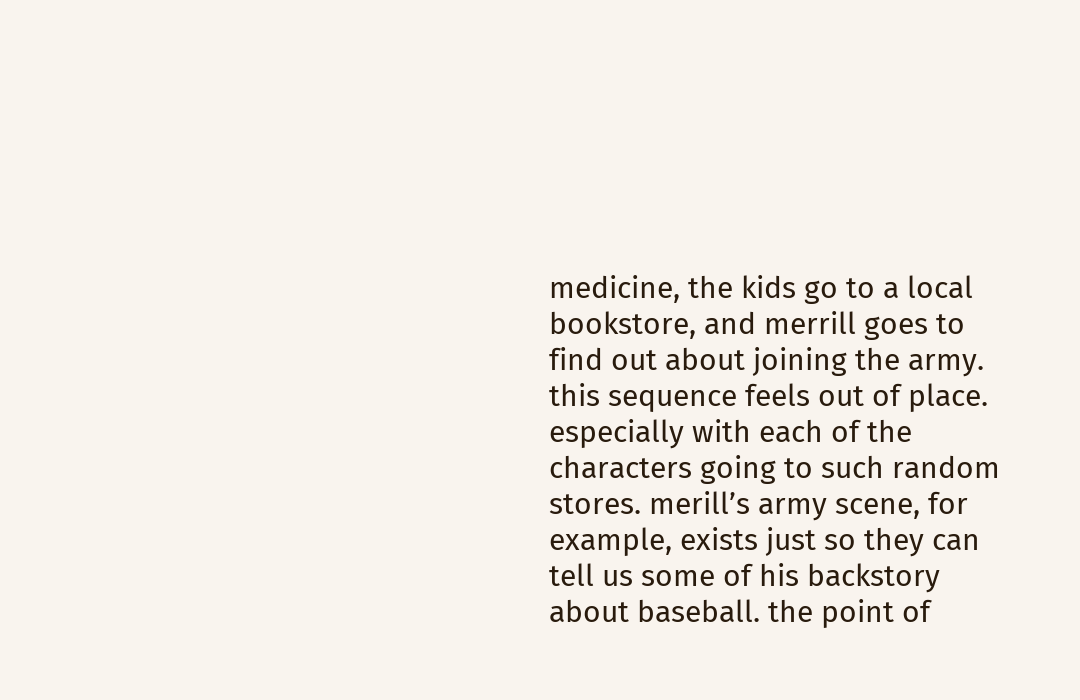medicine, the kids go to a local bookstore, and merrill goes to find out about joining the army. this sequence feels out of place. especially with each of the characters going to such random stores. merill’s army scene, for example, exists just so they can tell us some of his backstory about baseball. the point of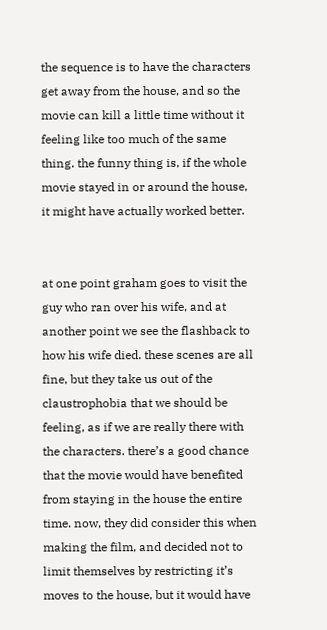the sequence is to have the characters get away from the house, and so the movie can kill a little time without it feeling like too much of the same thing. the funny thing is, if the whole movie stayed in or around the house, it might have actually worked better.


at one point graham goes to visit the guy who ran over his wife, and at another point we see the flashback to how his wife died. these scenes are all fine, but they take us out of the claustrophobia that we should be feeling, as if we are really there with the characters. there’s a good chance that the movie would have benefited from staying in the house the entire time. now, they did consider this when making the film, and decided not to limit themselves by restricting it’s moves to the house, but it would have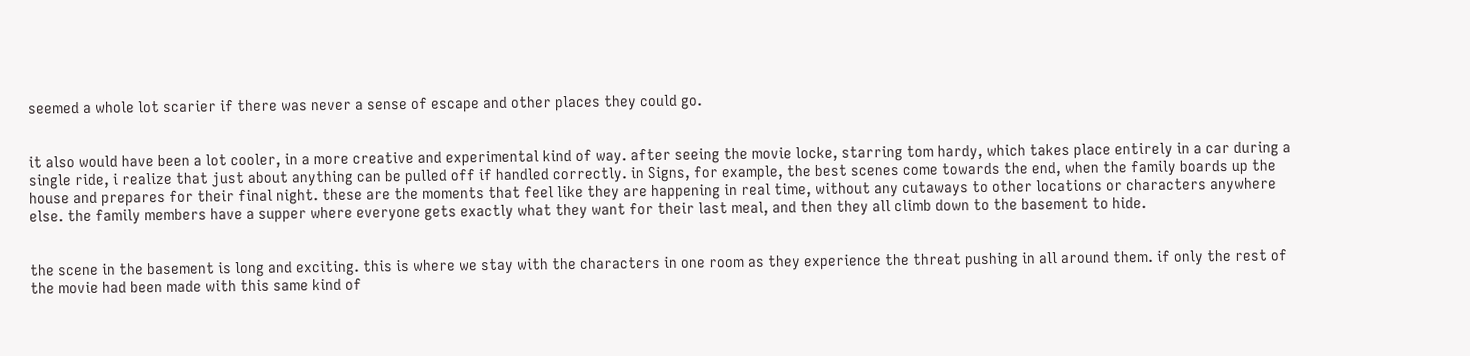seemed a whole lot scarier if there was never a sense of escape and other places they could go.


it also would have been a lot cooler, in a more creative and experimental kind of way. after seeing the movie locke, starring tom hardy, which takes place entirely in a car during a single ride, i realize that just about anything can be pulled off if handled correctly. in Signs, for example, the best scenes come towards the end, when the family boards up the house and prepares for their final night. these are the moments that feel like they are happening in real time, without any cutaways to other locations or characters anywhere else. the family members have a supper where everyone gets exactly what they want for their last meal, and then they all climb down to the basement to hide.


the scene in the basement is long and exciting. this is where we stay with the characters in one room as they experience the threat pushing in all around them. if only the rest of the movie had been made with this same kind of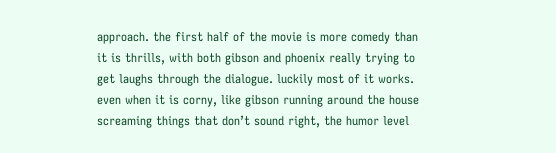approach. the first half of the movie is more comedy than it is thrills, with both gibson and phoenix really trying to get laughs through the dialogue. luckily most of it works. even when it is corny, like gibson running around the house screaming things that don’t sound right, the humor level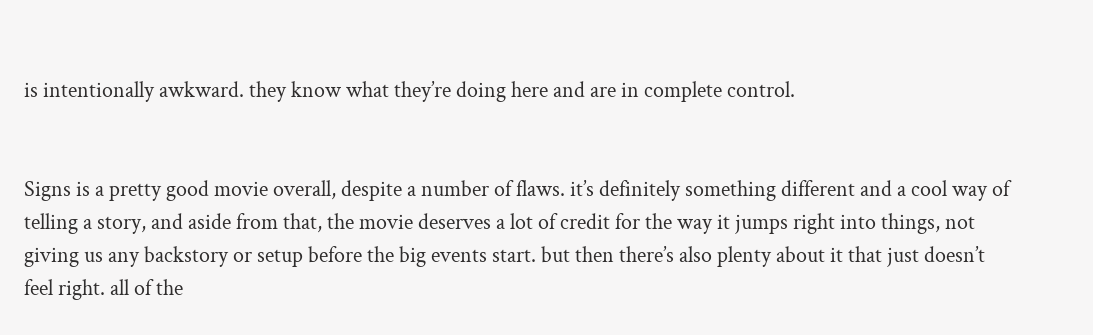is intentionally awkward. they know what they’re doing here and are in complete control.


Signs is a pretty good movie overall, despite a number of flaws. it’s definitely something different and a cool way of telling a story, and aside from that, the movie deserves a lot of credit for the way it jumps right into things, not giving us any backstory or setup before the big events start. but then there’s also plenty about it that just doesn’t feel right. all of the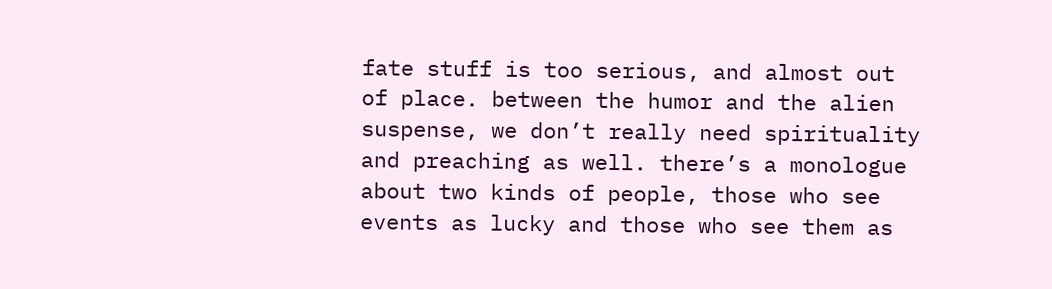fate stuff is too serious, and almost out of place. between the humor and the alien suspense, we don’t really need spirituality and preaching as well. there’s a monologue about two kinds of people, those who see events as lucky and those who see them as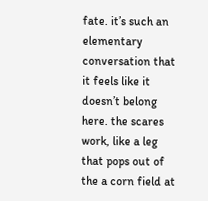fate. it’s such an elementary conversation that it feels like it doesn’t belong here. the scares work, like a leg that pops out of the a corn field at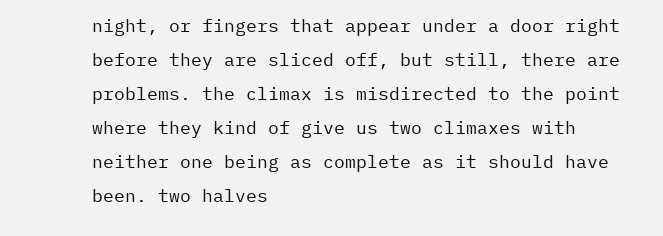night, or fingers that appear under a door right before they are sliced off, but still, there are problems. the climax is misdirected to the point where they kind of give us two climaxes with neither one being as complete as it should have been. two halves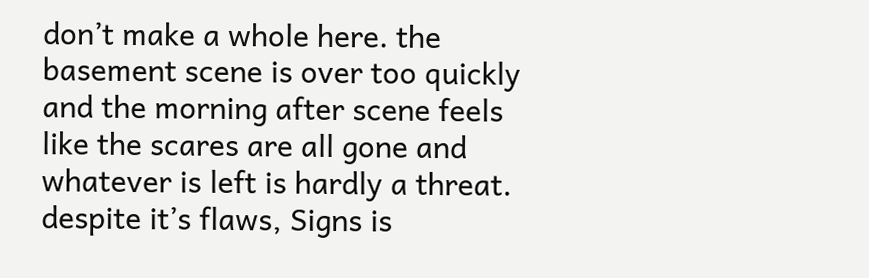don’t make a whole here. the basement scene is over too quickly and the morning after scene feels like the scares are all gone and whatever is left is hardly a threat. despite it’s flaws, Signs is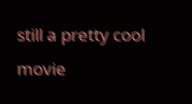still a pretty cool movie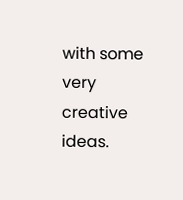with some very creative ideas.